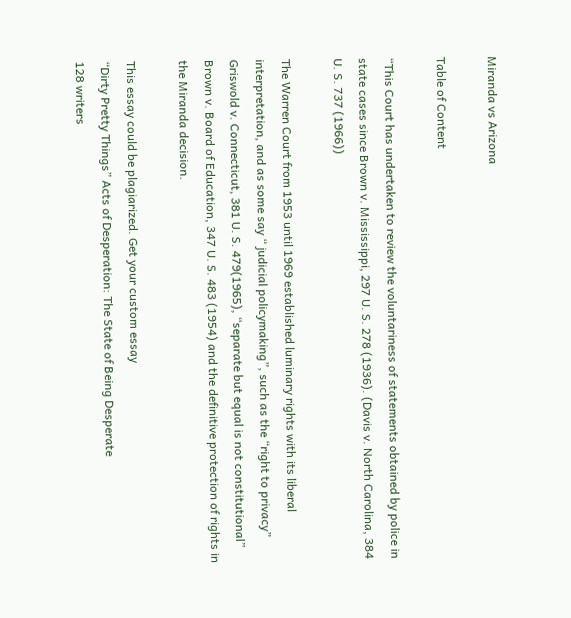Miranda vs Arizona

Table of Content

“This Court has undertaken to review the voluntariness of statements obtained by police in state cases since Brown v. Mississippi, 297 U. S. 278 (1936). (Davis v. North Carolina, 384 U. S. 737 (1966))

The Warren Court from 1953 until 1969 established luminary rights with its liberal interpretation, and as some say “ judicial policymaking”, such as the “right to privacy” Griswold v. Connecticut, 381 U. S. 479(1965), “separate but equal is not constitutional” Brown v. Board of Education, 347 U. S. 483 (1954) and the definitive protection of rights in the Miranda decision.

This essay could be plagiarized. Get your custom essay
“Dirty Pretty Things” Acts of Desperation: The State of Being Desperate
128 writers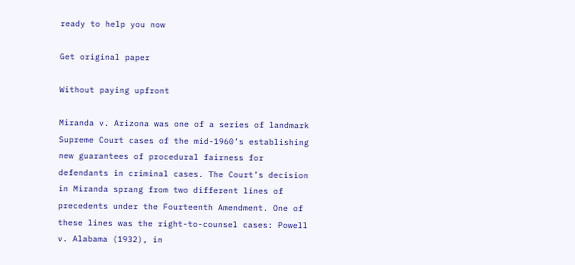ready to help you now

Get original paper

Without paying upfront

Miranda v. Arizona was one of a series of landmark Supreme Court cases of the mid-1960’s establishing new guarantees of procedural fairness for defendants in criminal cases. The Court’s decision in Miranda sprang from two different lines of precedents under the Fourteenth Amendment. One of these lines was the right-to-counsel cases: Powell v. Alabama (1932), in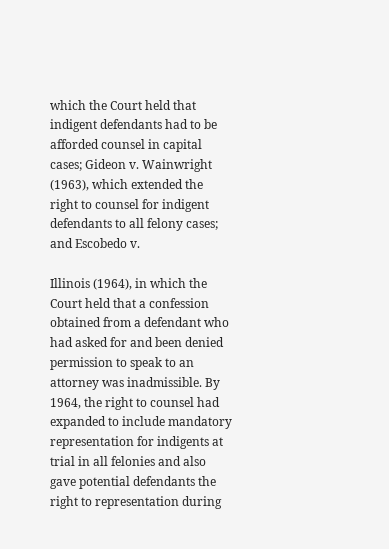which the Court held that indigent defendants had to be afforded counsel in capital cases; Gideon v. Wainwright (1963), which extended the right to counsel for indigent defendants to all felony cases; and Escobedo v.

Illinois (1964), in which the Court held that a confession obtained from a defendant who had asked for and been denied permission to speak to an attorney was inadmissible. By 1964, the right to counsel had expanded to include mandatory representation for indigents at trial in all felonies and also gave potential defendants the right to representation during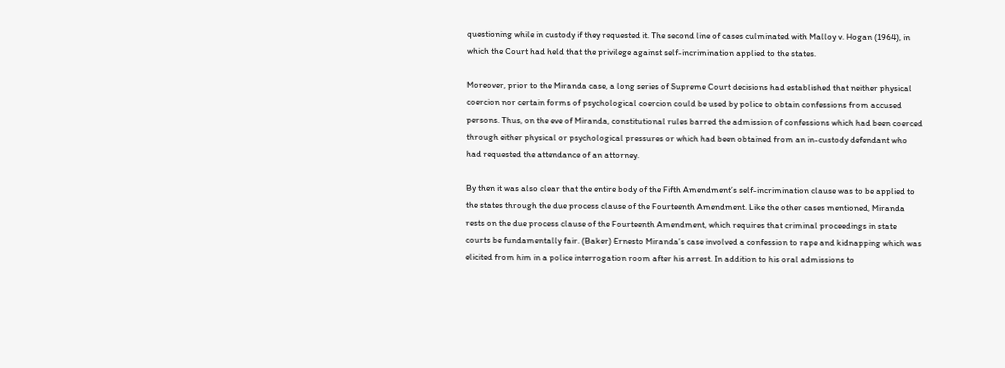questioning while in custody if they requested it. The second line of cases culminated with Malloy v. Hogan (1964), in which the Court had held that the privilege against self-incrimination applied to the states.

Moreover, prior to the Miranda case, a long series of Supreme Court decisions had established that neither physical coercion nor certain forms of psychological coercion could be used by police to obtain confessions from accused persons. Thus, on the eve of Miranda, constitutional rules barred the admission of confessions which had been coerced through either physical or psychological pressures or which had been obtained from an in-custody defendant who had requested the attendance of an attorney.

By then it was also clear that the entire body of the Fifth Amendment’s self-incrimination clause was to be applied to the states through the due process clause of the Fourteenth Amendment. Like the other cases mentioned, Miranda rests on the due process clause of the Fourteenth Amendment, which requires that criminal proceedings in state courts be fundamentally fair. (Baker) Ernesto Miranda’s case involved a confession to rape and kidnapping which was elicited from him in a police interrogation room after his arrest. In addition to his oral admissions to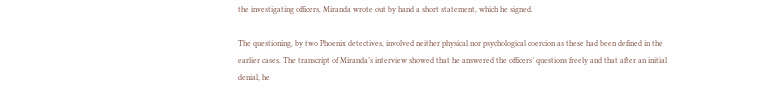the investigating officers, Miranda wrote out by hand a short statement, which he signed.

The questioning, by two Phoenix detectives, involved neither physical nor psychological coercion as these had been defined in the earlier cases. The transcript of Miranda’s interview showed that he answered the officers’ questions freely and that after an initial denial, he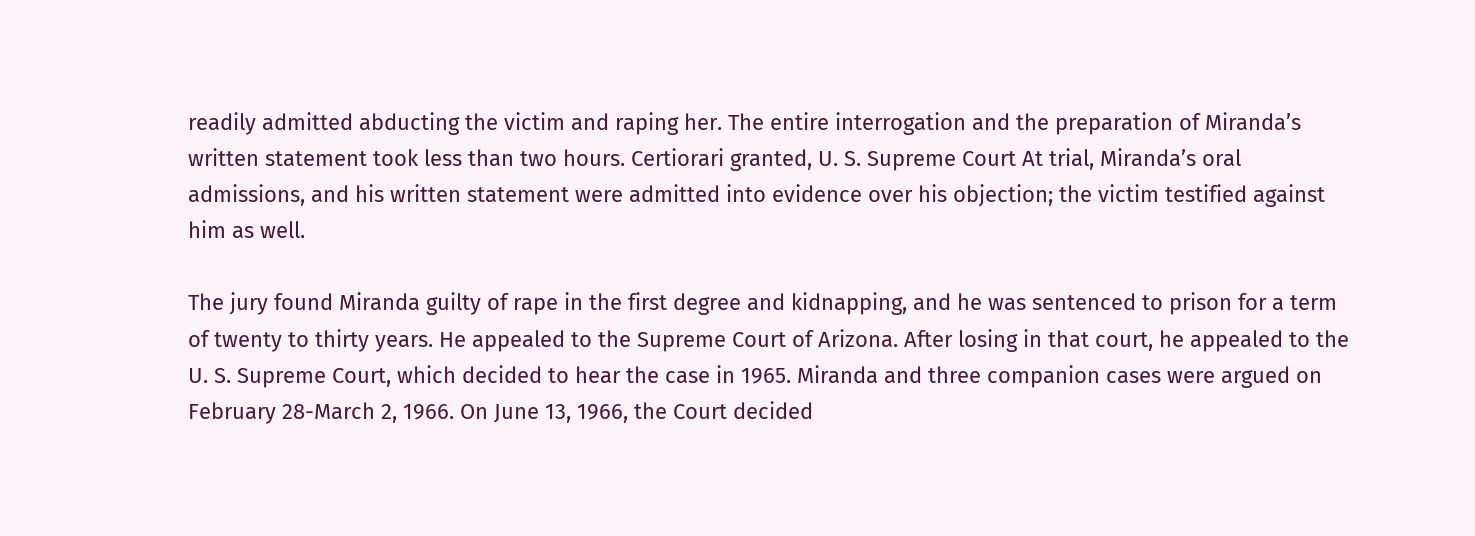readily admitted abducting the victim and raping her. The entire interrogation and the preparation of Miranda’s written statement took less than two hours. Certiorari granted, U. S. Supreme Court At trial, Miranda’s oral admissions, and his written statement were admitted into evidence over his objection; the victim testified against him as well.

The jury found Miranda guilty of rape in the first degree and kidnapping, and he was sentenced to prison for a term of twenty to thirty years. He appealed to the Supreme Court of Arizona. After losing in that court, he appealed to the U. S. Supreme Court, which decided to hear the case in 1965. Miranda and three companion cases were argued on February 28-March 2, 1966. On June 13, 1966, the Court decided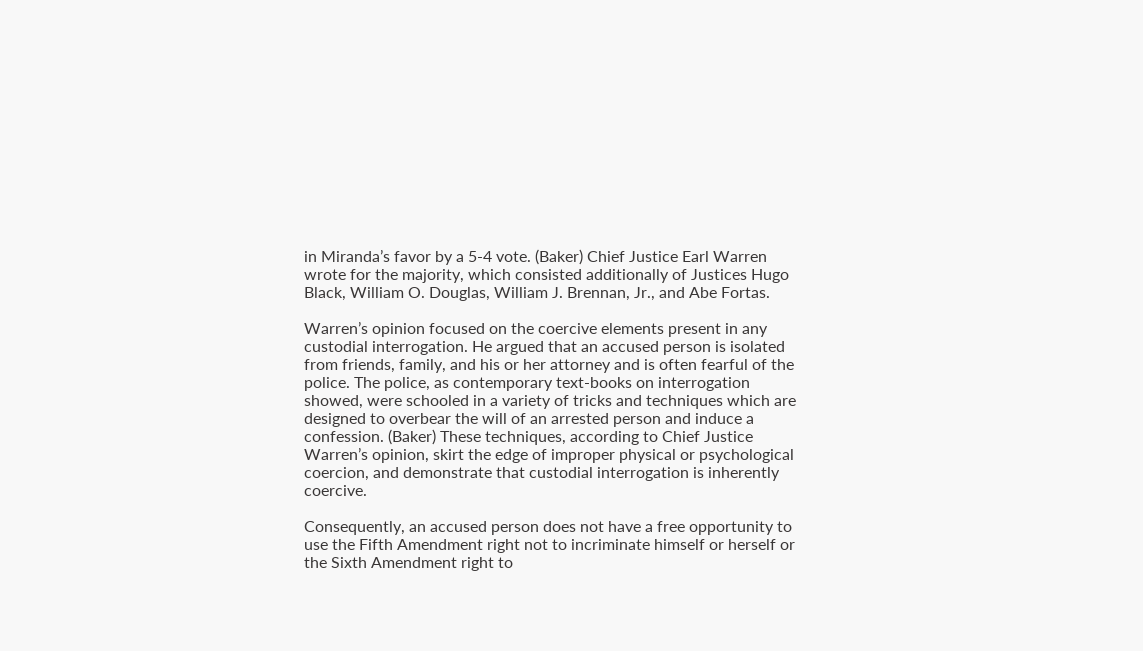in Miranda’s favor by a 5-4 vote. (Baker) Chief Justice Earl Warren wrote for the majority, which consisted additionally of Justices Hugo Black, William O. Douglas, William J. Brennan, Jr., and Abe Fortas.

Warren’s opinion focused on the coercive elements present in any custodial interrogation. He argued that an accused person is isolated from friends, family, and his or her attorney and is often fearful of the police. The police, as contemporary text-books on interrogation showed, were schooled in a variety of tricks and techniques which are designed to overbear the will of an arrested person and induce a confession. (Baker) These techniques, according to Chief Justice Warren’s opinion, skirt the edge of improper physical or psychological coercion, and demonstrate that custodial interrogation is inherently coercive.

Consequently, an accused person does not have a free opportunity to use the Fifth Amendment right not to incriminate himself or herself or the Sixth Amendment right to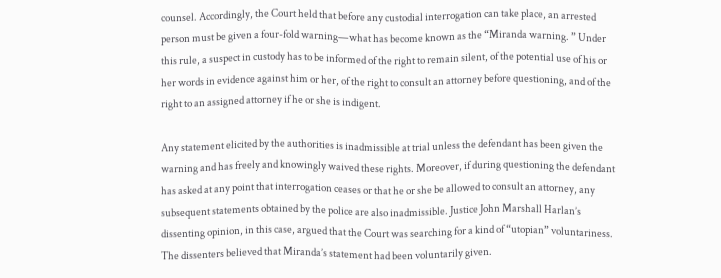counsel. Accordingly, the Court held that before any custodial interrogation can take place, an arrested person must be given a four-fold warning—what has become known as the “Miranda warning. ” Under this rule, a suspect in custody has to be informed of the right to remain silent, of the potential use of his or her words in evidence against him or her, of the right to consult an attorney before questioning, and of the right to an assigned attorney if he or she is indigent.

Any statement elicited by the authorities is inadmissible at trial unless the defendant has been given the warning and has freely and knowingly waived these rights. Moreover, if during questioning the defendant has asked at any point that interrogation ceases or that he or she be allowed to consult an attorney, any subsequent statements obtained by the police are also inadmissible. Justice John Marshall Harlan’s dissenting opinion, in this case, argued that the Court was searching for a kind of “utopian” voluntariness. The dissenters believed that Miranda’s statement had been voluntarily given.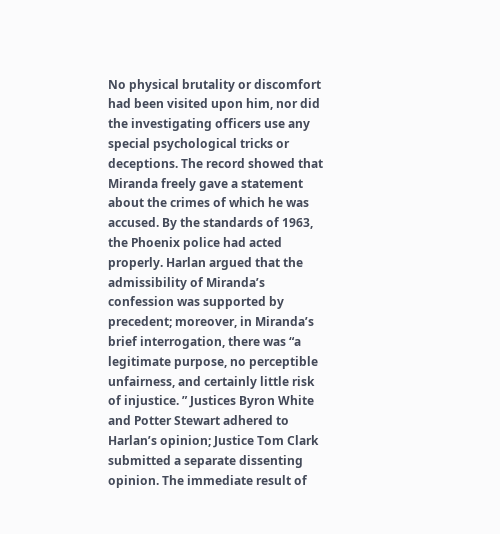No physical brutality or discomfort had been visited upon him, nor did the investigating officers use any special psychological tricks or deceptions. The record showed that Miranda freely gave a statement about the crimes of which he was accused. By the standards of 1963, the Phoenix police had acted properly. Harlan argued that the admissibility of Miranda’s confession was supported by precedent; moreover, in Miranda’s brief interrogation, there was “a legitimate purpose, no perceptible unfairness, and certainly little risk of injustice. ” Justices Byron White and Potter Stewart adhered to Harlan’s opinion; Justice Tom Clark submitted a separate dissenting opinion. The immediate result of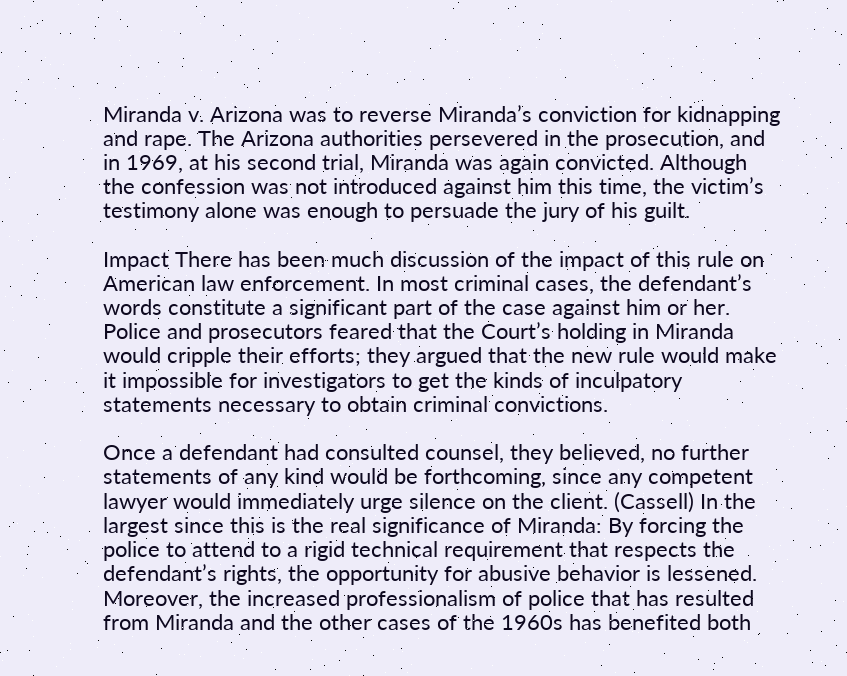Miranda v. Arizona was to reverse Miranda’s conviction for kidnapping and rape. The Arizona authorities persevered in the prosecution, and in 1969, at his second trial, Miranda was again convicted. Although the confession was not introduced against him this time, the victim’s testimony alone was enough to persuade the jury of his guilt.

Impact There has been much discussion of the impact of this rule on American law enforcement. In most criminal cases, the defendant’s words constitute a significant part of the case against him or her. Police and prosecutors feared that the Court’s holding in Miranda would cripple their efforts; they argued that the new rule would make it impossible for investigators to get the kinds of inculpatory statements necessary to obtain criminal convictions.

Once a defendant had consulted counsel, they believed, no further statements of any kind would be forthcoming, since any competent lawyer would immediately urge silence on the client. (Cassell) In the largest since this is the real significance of Miranda: By forcing the police to attend to a rigid technical requirement that respects the defendant’s rights, the opportunity for abusive behavior is lessened. Moreover, the increased professionalism of police that has resulted from Miranda and the other cases of the 1960s has benefited both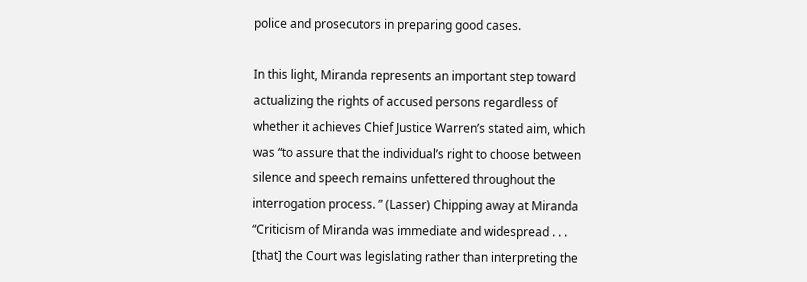police and prosecutors in preparing good cases.

In this light, Miranda represents an important step toward actualizing the rights of accused persons regardless of whether it achieves Chief Justice Warren’s stated aim, which was “to assure that the individual’s right to choose between silence and speech remains unfettered throughout the interrogation process. ” (Lasser) Chipping away at Miranda “Criticism of Miranda was immediate and widespread . . . [that] the Court was legislating rather than interpreting the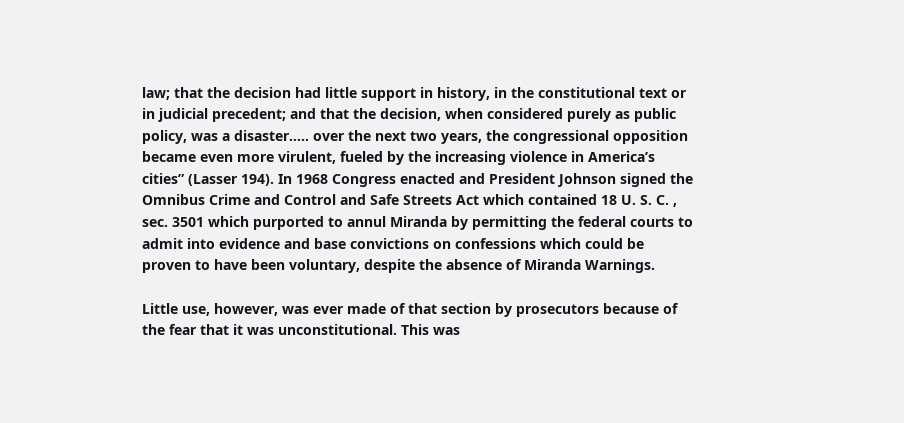law; that the decision had little support in history, in the constitutional text or in judicial precedent; and that the decision, when considered purely as public policy, was a disaster….. over the next two years, the congressional opposition became even more virulent, fueled by the increasing violence in America’s cities” (Lasser 194). In 1968 Congress enacted and President Johnson signed the Omnibus Crime and Control and Safe Streets Act which contained 18 U. S. C. , sec. 3501 which purported to annul Miranda by permitting the federal courts to admit into evidence and base convictions on confessions which could be proven to have been voluntary, despite the absence of Miranda Warnings.

Little use, however, was ever made of that section by prosecutors because of the fear that it was unconstitutional. This was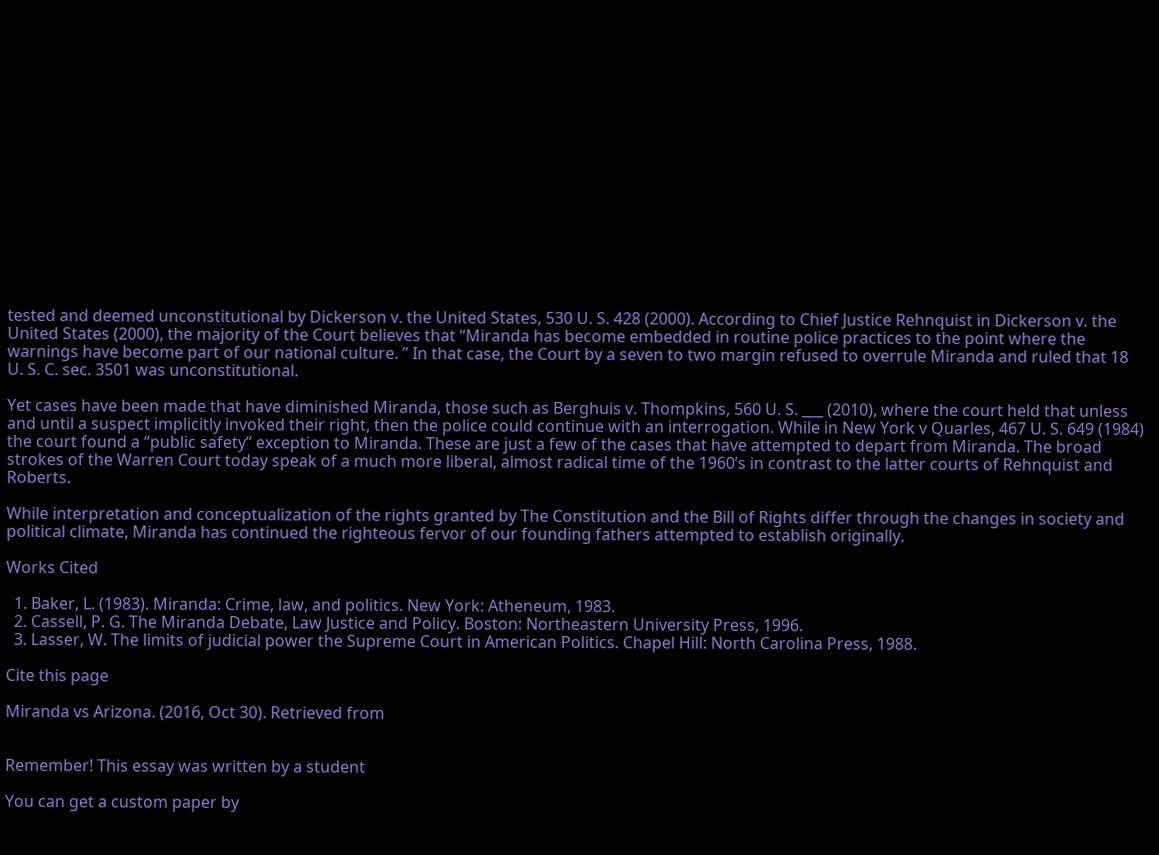tested and deemed unconstitutional by Dickerson v. the United States, 530 U. S. 428 (2000). According to Chief Justice Rehnquist in Dickerson v. the United States (2000), the majority of the Court believes that “Miranda has become embedded in routine police practices to the point where the warnings have become part of our national culture. ” In that case, the Court by a seven to two margin refused to overrule Miranda and ruled that 18 U. S. C. sec. 3501 was unconstitutional.

Yet cases have been made that have diminished Miranda, those such as Berghuis v. Thompkins, 560 U. S. ___ (2010), where the court held that unless and until a suspect implicitly invoked their right, then the police could continue with an interrogation. While in New York v Quarles, 467 U. S. 649 (1984) the court found a “public safety” exception to Miranda. These are just a few of the cases that have attempted to depart from Miranda. The broad strokes of the Warren Court today speak of a much more liberal, almost radical time of the 1960’s in contrast to the latter courts of Rehnquist and Roberts.

While interpretation and conceptualization of the rights granted by The Constitution and the Bill of Rights differ through the changes in society and political climate, Miranda has continued the righteous fervor of our founding fathers attempted to establish originally.

Works Cited

  1. Baker, L. (1983). Miranda: Crime, law, and politics. New York: Atheneum, 1983.
  2. Cassell, P. G. The Miranda Debate, Law Justice and Policy. Boston: Northeastern University Press, 1996.
  3. Lasser, W. The limits of judicial power the Supreme Court in American Politics. Chapel Hill: North Carolina Press, 1988.

Cite this page

Miranda vs Arizona. (2016, Oct 30). Retrieved from


Remember! This essay was written by a student

You can get a custom paper by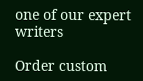one of our expert writers

Order custom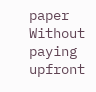paper Without paying upfront